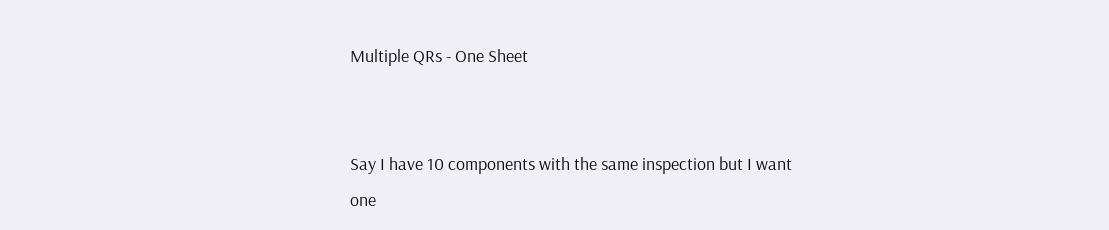Multiple QRs - One Sheet


Say I have 10 components with the same inspection but I want one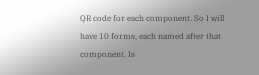QR code for each component. So I will have 10 forms, each named after that component. Is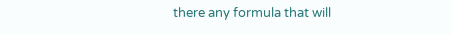there any formula that will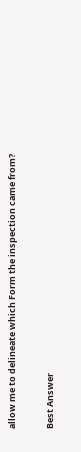allow me to delineate which Form the inspection came from?

Best Answer